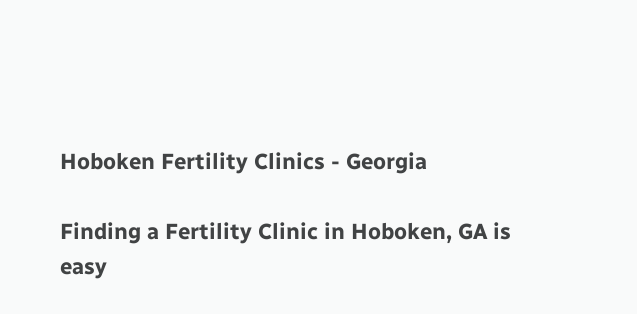Hoboken Fertility Clinics - Georgia

Finding a Fertility Clinic in Hoboken, GA is easy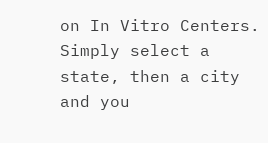on In Vitro Centers. Simply select a state, then a city and you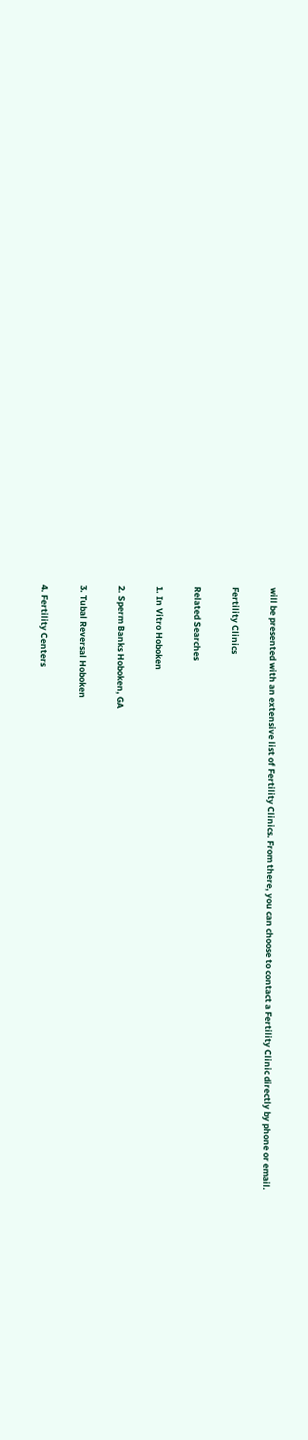will be presented with an extensive list of Fertility Clinics. From there, you can choose to contact a Fertility Clinic directly by phone or email.

Fertility Clinics

Related Searches

1. In Vitro Hoboken

2. Sperm Banks Hoboken, GA

3. Tubal Reversal Hoboken

4. Fertility Centers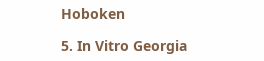Hoboken

5. In Vitro Georgia